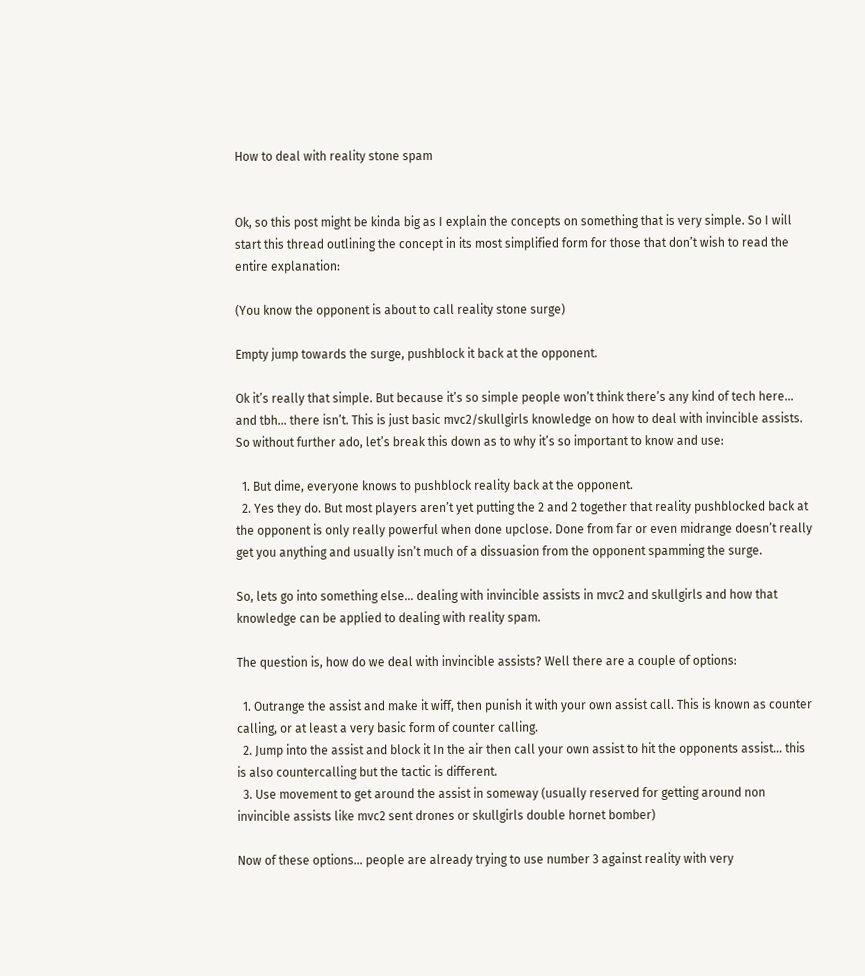How to deal with reality stone spam


Ok, so this post might be kinda big as I explain the concepts on something that is very simple. So I will start this thread outlining the concept in its most simplified form for those that don’t wish to read the entire explanation:

(You know the opponent is about to call reality stone surge)

Empty jump towards the surge, pushblock it back at the opponent.

Ok it’s really that simple. But because it’s so simple people won’t think there’s any kind of tech here… and tbh… there isn’t. This is just basic mvc2/skullgirls knowledge on how to deal with invincible assists. So without further ado, let’s break this down as to why it’s so important to know and use:

  1. But dime, everyone knows to pushblock reality back at the opponent.
  2. Yes they do. But most players aren’t yet putting the 2 and 2 together that reality pushblocked back at the opponent is only really powerful when done upclose. Done from far or even midrange doesn’t really get you anything and usually isn’t much of a dissuasion from the opponent spamming the surge.

So, lets go into something else… dealing with invincible assists in mvc2 and skullgirls and how that knowledge can be applied to dealing with reality spam.

The question is, how do we deal with invincible assists? Well there are a couple of options:

  1. Outrange the assist and make it wiff, then punish it with your own assist call. This is known as counter calling, or at least a very basic form of counter calling.
  2. Jump into the assist and block it In the air then call your own assist to hit the opponents assist… this is also countercalling but the tactic is different.
  3. Use movement to get around the assist in someway (usually reserved for getting around non invincible assists like mvc2 sent drones or skullgirls double hornet bomber)

Now of these options… people are already trying to use number 3 against reality with very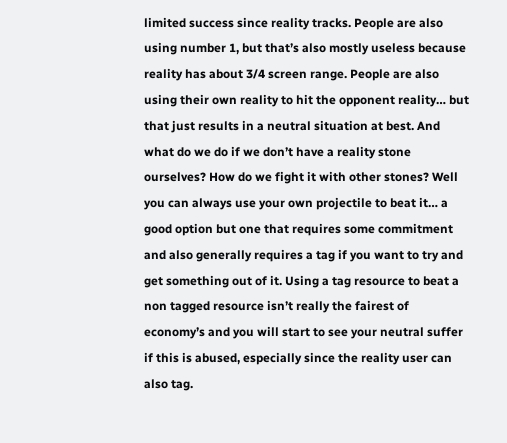limited success since reality tracks. People are also using number 1, but that’s also mostly useless because reality has about 3/4 screen range. People are also using their own reality to hit the opponent reality… but that just results in a neutral situation at best. And what do we do if we don’t have a reality stone ourselves? How do we fight it with other stones? Well you can always use your own projectile to beat it… a good option but one that requires some commitment and also generally requires a tag if you want to try and get something out of it. Using a tag resource to beat a non tagged resource isn’t really the fairest of economy’s and you will start to see your neutral suffer if this is abused, especially since the reality user can also tag.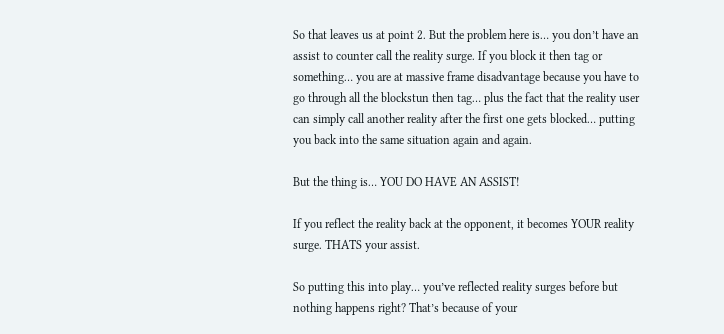So that leaves us at point 2. But the problem here is… you don’t have an assist to counter call the reality surge. If you block it then tag or something… you are at massive frame disadvantage because you have to go through all the blockstun then tag… plus the fact that the reality user can simply call another reality after the first one gets blocked… putting you back into the same situation again and again.

But the thing is… YOU DO HAVE AN ASSIST!

If you reflect the reality back at the opponent, it becomes YOUR reality surge. THATS your assist.

So putting this into play… you’ve reflected reality surges before but nothing happens right? That’s because of your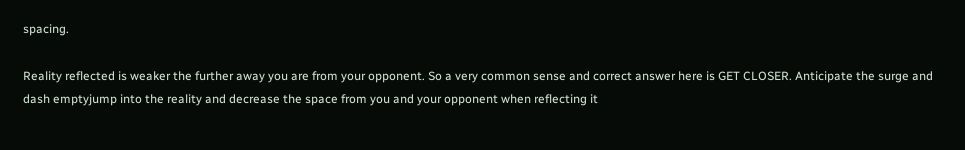spacing.

Reality reflected is weaker the further away you are from your opponent. So a very common sense and correct answer here is GET CLOSER. Anticipate the surge and dash emptyjump into the reality and decrease the space from you and your opponent when reflecting it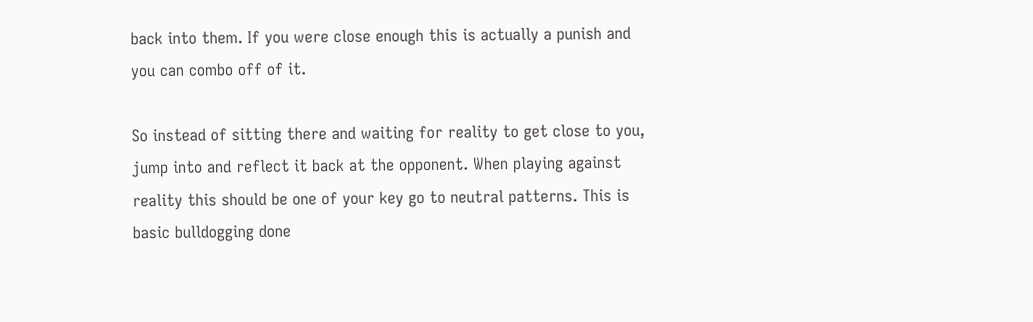back into them. If you were close enough this is actually a punish and you can combo off of it.

So instead of sitting there and waiting for reality to get close to you, jump into and reflect it back at the opponent. When playing against reality this should be one of your key go to neutral patterns. This is basic bulldogging done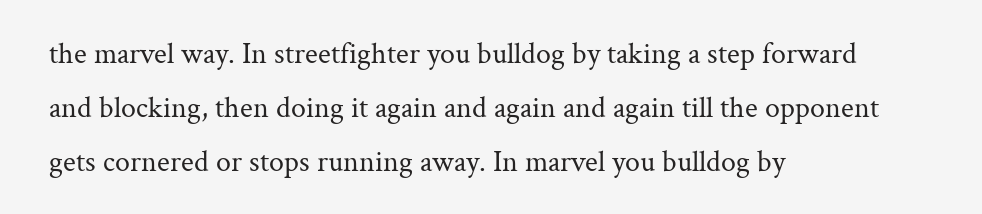the marvel way. In streetfighter you bulldog by taking a step forward and blocking, then doing it again and again and again till the opponent gets cornered or stops running away. In marvel you bulldog by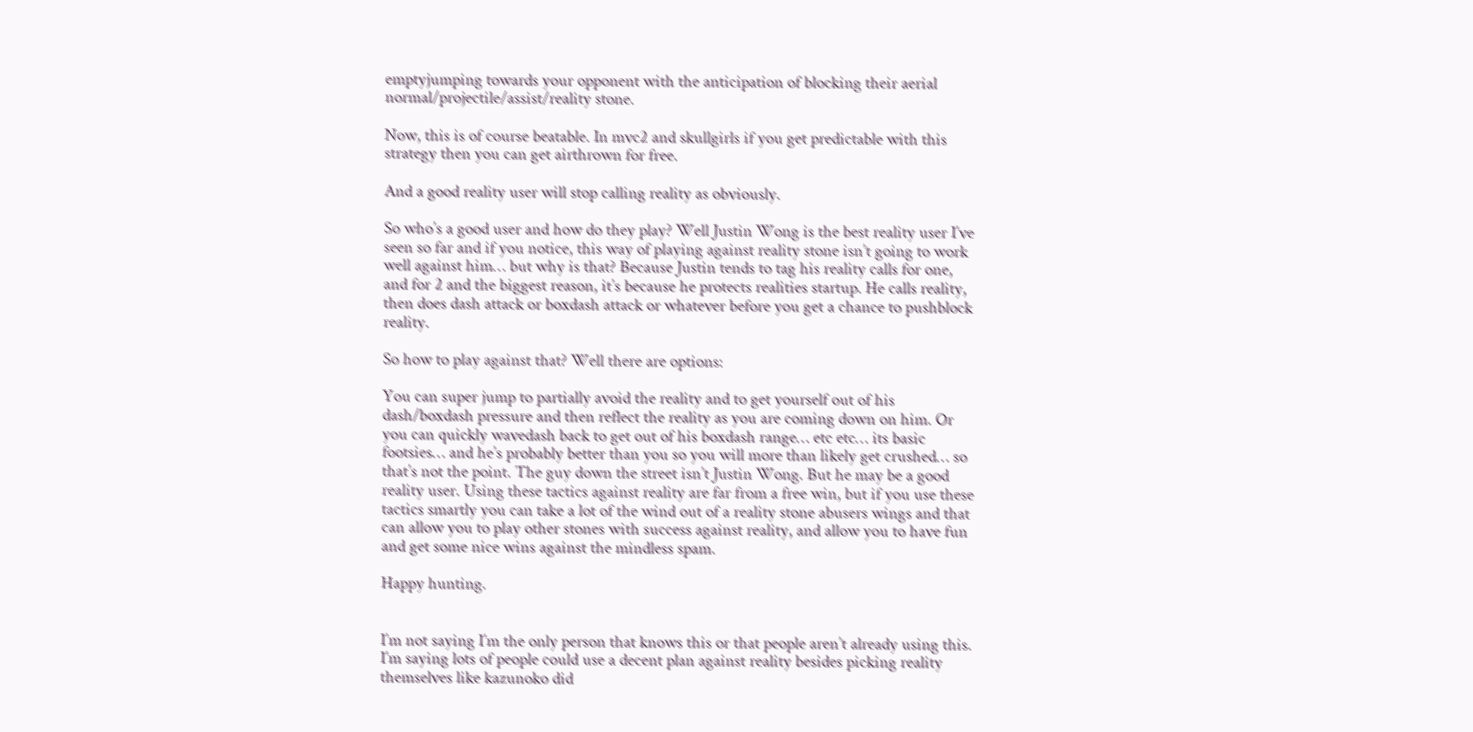emptyjumping towards your opponent with the anticipation of blocking their aerial normal/projectile/assist/reality stone.

Now, this is of course beatable. In mvc2 and skullgirls if you get predictable with this strategy then you can get airthrown for free.

And a good reality user will stop calling reality as obviously.

So who’s a good user and how do they play? Well Justin Wong is the best reality user I’ve seen so far and if you notice, this way of playing against reality stone isn’t going to work well against him… but why is that? Because Justin tends to tag his reality calls for one, and for 2 and the biggest reason, it’s because he protects realities startup. He calls reality, then does dash attack or boxdash attack or whatever before you get a chance to pushblock reality.

So how to play against that? Well there are options:

You can super jump to partially avoid the reality and to get yourself out of his dash/boxdash pressure and then reflect the reality as you are coming down on him. Or you can quickly wavedash back to get out of his boxdash range… etc etc… its basic footsies… and he’s probably better than you so you will more than likely get crushed… so that’s not the point. The guy down the street isn’t Justin Wong. But he may be a good reality user. Using these tactics against reality are far from a free win, but if you use these tactics smartly you can take a lot of the wind out of a reality stone abusers wings and that can allow you to play other stones with success against reality, and allow you to have fun and get some nice wins against the mindless spam.

Happy hunting.


I’m not saying I’m the only person that knows this or that people aren’t already using this. I’m saying lots of people could use a decent plan against reality besides picking reality themselves like kazunoko did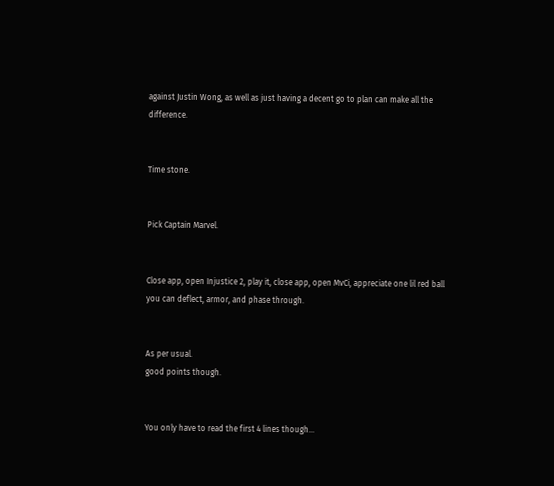against Justin Wong, as well as just having a decent go to plan can make all the difference.


Time stone.


Pick Captain Marvel.


Close app, open Injustice 2, play it, close app, open MvCi, appreciate one lil red ball you can deflect, armor, and phase through.


As per usual.
good points though.


You only have to read the first 4 lines though…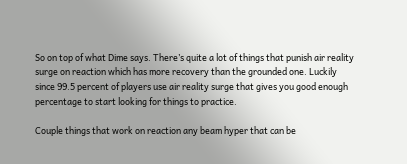So on top of what Dime says. There’s quite a lot of things that punish air reality surge on reaction which has more recovery than the grounded one. Luckily since 99.5 percent of players use air reality surge that gives you good enough percentage to start looking for things to practice.

Couple things that work on reaction any beam hyper that can be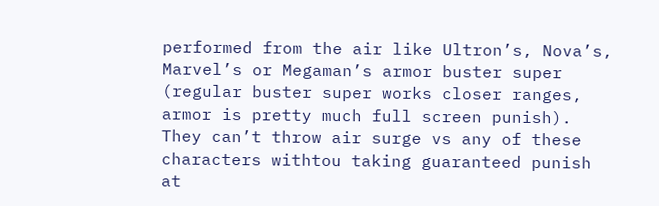performed from the air like Ultron’s, Nova’s, Marvel’s or Megaman’s armor buster super (regular buster super works closer ranges, armor is pretty much full screen punish). They can’t throw air surge vs any of these characters withtou taking guaranteed punish at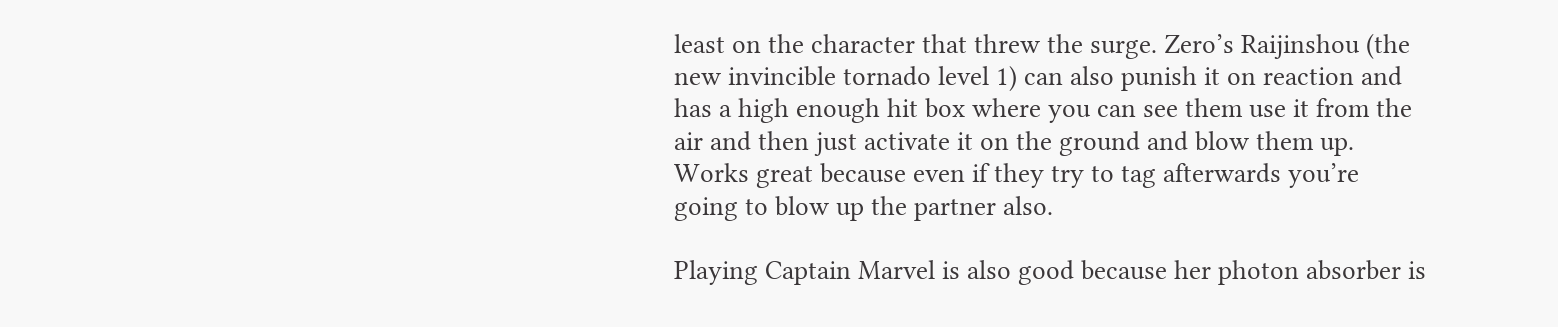least on the character that threw the surge. Zero’s Raijinshou (the new invincible tornado level 1) can also punish it on reaction and has a high enough hit box where you can see them use it from the air and then just activate it on the ground and blow them up. Works great because even if they try to tag afterwards you’re going to blow up the partner also.

Playing Captain Marvel is also good because her photon absorber is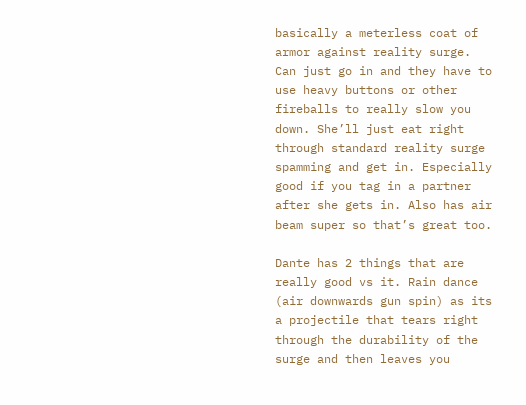basically a meterless coat of armor against reality surge. Can just go in and they have to use heavy buttons or other fireballs to really slow you down. She’ll just eat right through standard reality surge spamming and get in. Especially good if you tag in a partner after she gets in. Also has air beam super so that’s great too.

Dante has 2 things that are really good vs it. Rain dance (air downwards gun spin) as its a projectile that tears right through the durability of the surge and then leaves you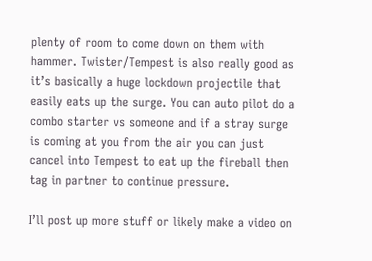plenty of room to come down on them with hammer. Twister/Tempest is also really good as it’s basically a huge lockdown projectile that easily eats up the surge. You can auto pilot do a combo starter vs someone and if a stray surge is coming at you from the air you can just cancel into Tempest to eat up the fireball then tag in partner to continue pressure.

I’ll post up more stuff or likely make a video on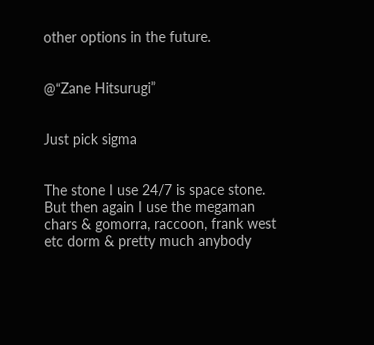other options in the future.


@“Zane Hitsurugi”


Just pick sigma


The stone I use 24/7 is space stone.
But then again I use the megaman chars & gomorra, raccoon, frank west etc dorm & pretty much anybody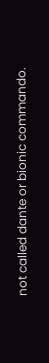not called dante or bionic commando.